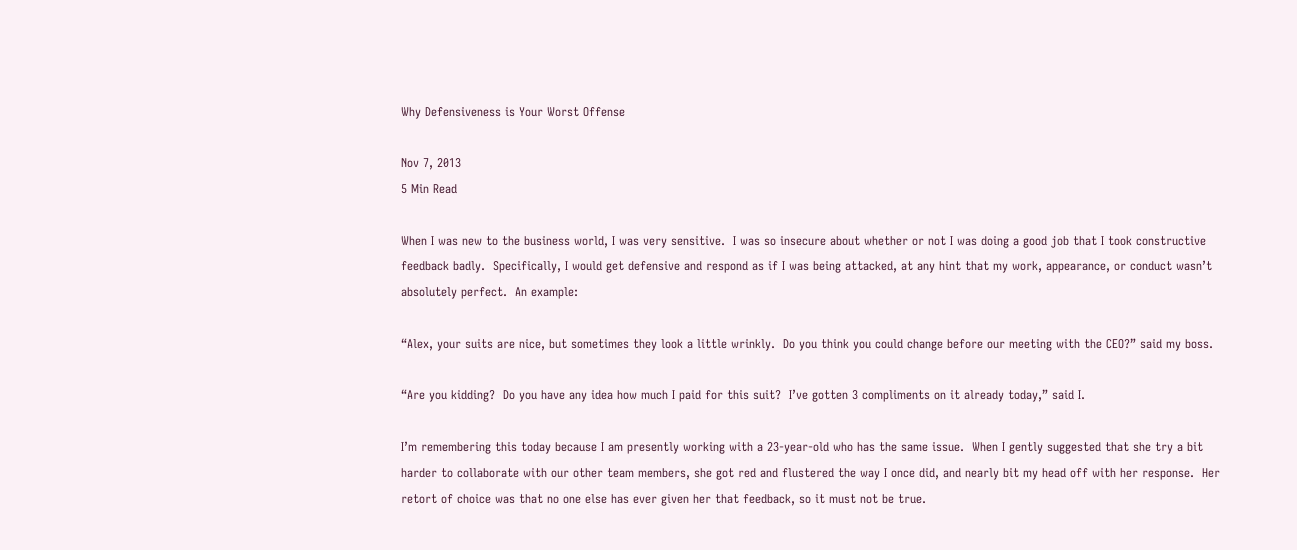Why Defensiveness is Your Worst Offense

Nov 7, 2013
5 Min Read

When I was new to the business world, I was very sensitive.  I was so insecure about whether or not I was doing a good job that I took constructive feedback badly.  Specifically, I would get defensive and respond as if I was being attacked, at any hint that my work, appearance, or conduct wasn’t absolutely perfect.  An example:

“Alex, your suits are nice, but sometimes they look a little wrinkly.  Do you think you could change before our meeting with the CEO?” said my boss.

“Are you kidding?  Do you have any idea how much I paid for this suit?  I’ve gotten 3 compliments on it already today,” said I.

I’m remembering this today because I am presently working with a 23-year-old who has the same issue.  When I gently suggested that she try a bit harder to collaborate with our other team members, she got red and flustered the way I once did, and nearly bit my head off with her response.  Her retort of choice was that no one else has ever given her that feedback, so it must not be true.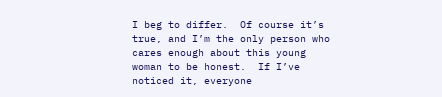I beg to differ.  Of course it’s true, and I’m the only person who cares enough about this young woman to be honest.  If I’ve noticed it, everyone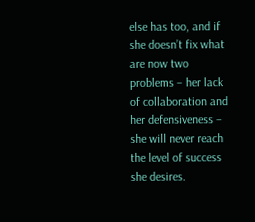else has too, and if she doesn’t fix what are now two problems – her lack of collaboration and her defensiveness – she will never reach the level of success she desires.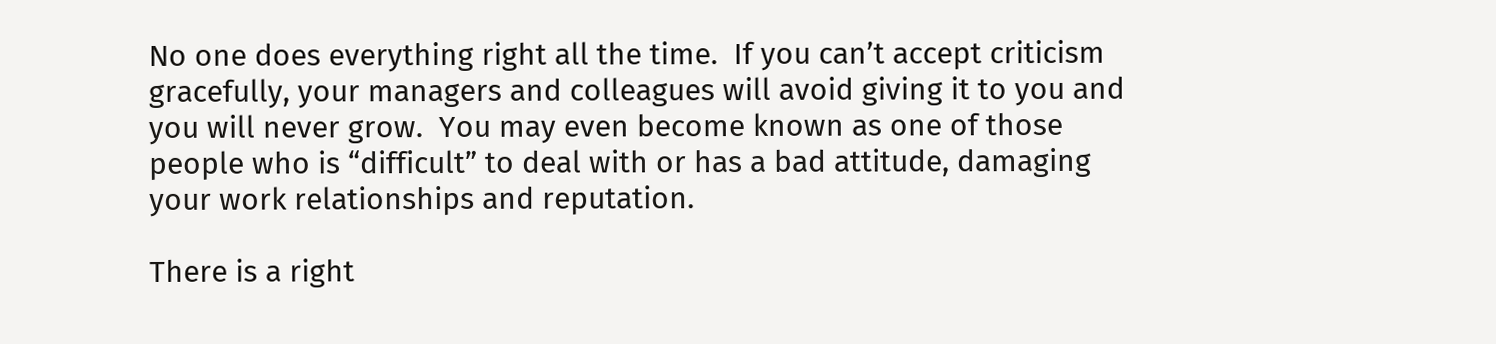No one does everything right all the time.  If you can’t accept criticism gracefully, your managers and colleagues will avoid giving it to you and you will never grow.  You may even become known as one of those people who is “difficult” to deal with or has a bad attitude, damaging your work relationships and reputation.

There is a right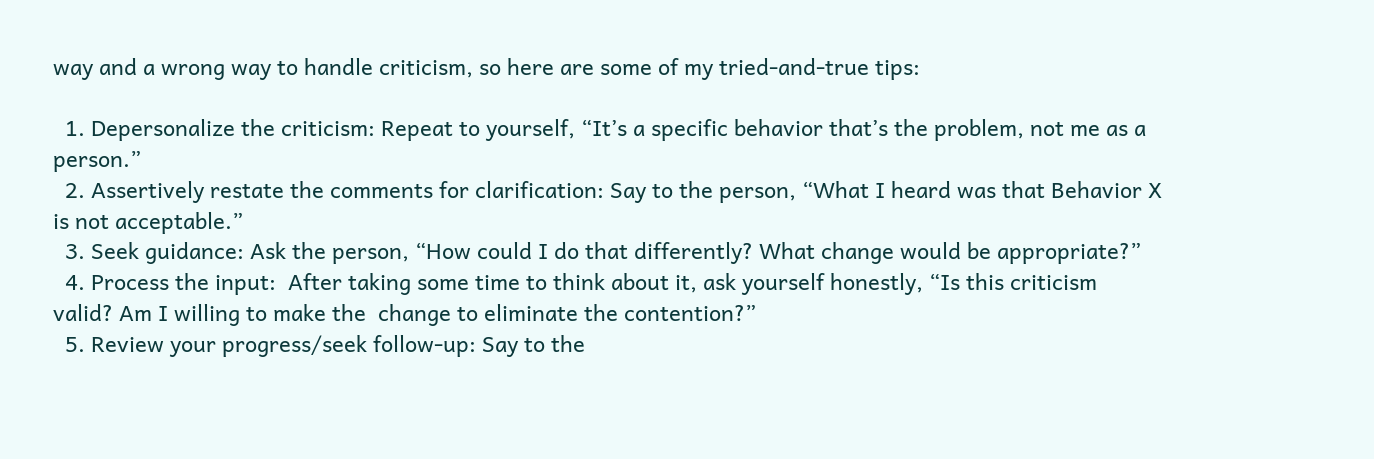way and a wrong way to handle criticism, so here are some of my tried-and-true tips:

  1. Depersonalize the criticism: Repeat to yourself, “It’s a specific behavior that’s the problem, not me as a person.”
  2. Assertively restate the comments for clarification: Say to the person, “What I heard was that Behavior X is not acceptable.”
  3. Seek guidance: Ask the person, “How could I do that differently? What change would be appropriate?”
  4. Process the input:  After taking some time to think about it, ask yourself honestly, “Is this criticism valid? Am I willing to make the  change to eliminate the contention?”
  5. Review your progress/seek follow-up: Say to the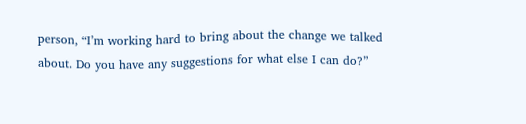person, “I’m working hard to bring about the change we talked about. Do you have any suggestions for what else I can do?”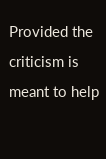Provided the criticism is meant to help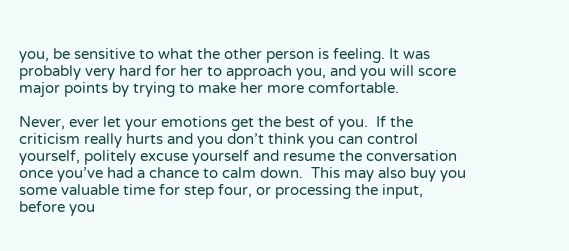you, be sensitive to what the other person is feeling. It was probably very hard for her to approach you, and you will score major points by trying to make her more comfortable.

Never, ever let your emotions get the best of you.  If the criticism really hurts and you don’t think you can control yourself, politely excuse yourself and resume the conversation once you’ve had a chance to calm down.  This may also buy you some valuable time for step four, or processing the input, before you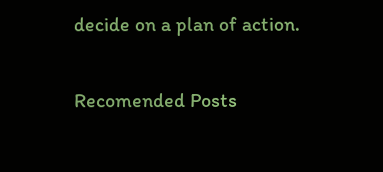decide on a plan of action.

Recomended Posts